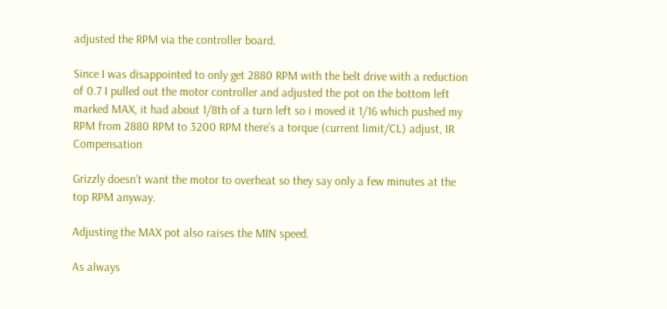adjusted the RPM via the controller board.

Since I was disappointed to only get 2880 RPM with the belt drive with a reduction of 0.7 I pulled out the motor controller and adjusted the pot on the bottom left marked MAX, it had about 1/8th of a turn left so i moved it 1/16 which pushed my RPM from 2880 RPM to 3200 RPM there’s a torque (current limit/CL) adjust, IR Compensation

Grizzly doesn’t want the motor to overheat so they say only a few minutes at the top RPM anyway.

Adjusting the MAX pot also raises the MIN speed.

As always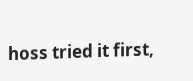hoss tried it first,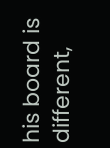his board is different,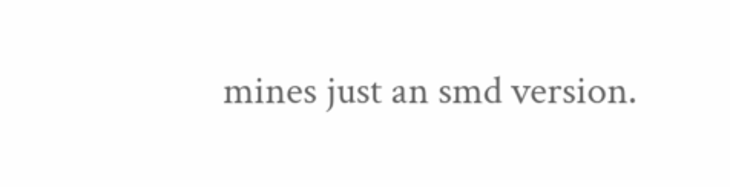mines just an smd version.